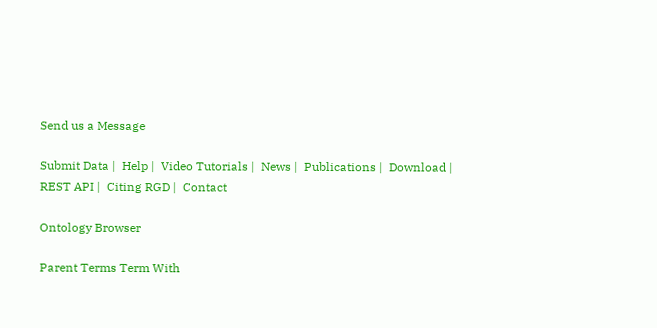Send us a Message

Submit Data |  Help |  Video Tutorials |  News |  Publications |  Download |  REST API |  Citing RGD |  Contact

Ontology Browser

Parent Terms Term With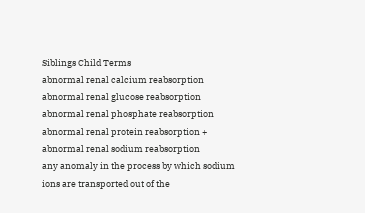Siblings Child Terms
abnormal renal calcium reabsorption
abnormal renal glucose reabsorption
abnormal renal phosphate reabsorption
abnormal renal protein reabsorption +
abnormal renal sodium reabsorption
any anomaly in the process by which sodium ions are transported out of the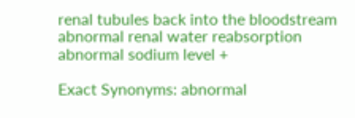renal tubules back into the bloodstream
abnormal renal water reabsorption
abnormal sodium level +

Exact Synonyms: abnormal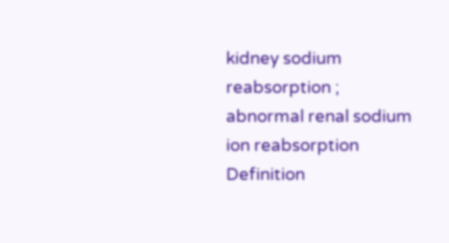kidney sodium reabsorption ;   abnormal renal sodium ion reabsorption
Definition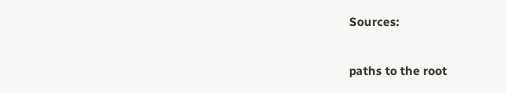Sources:

paths to the root